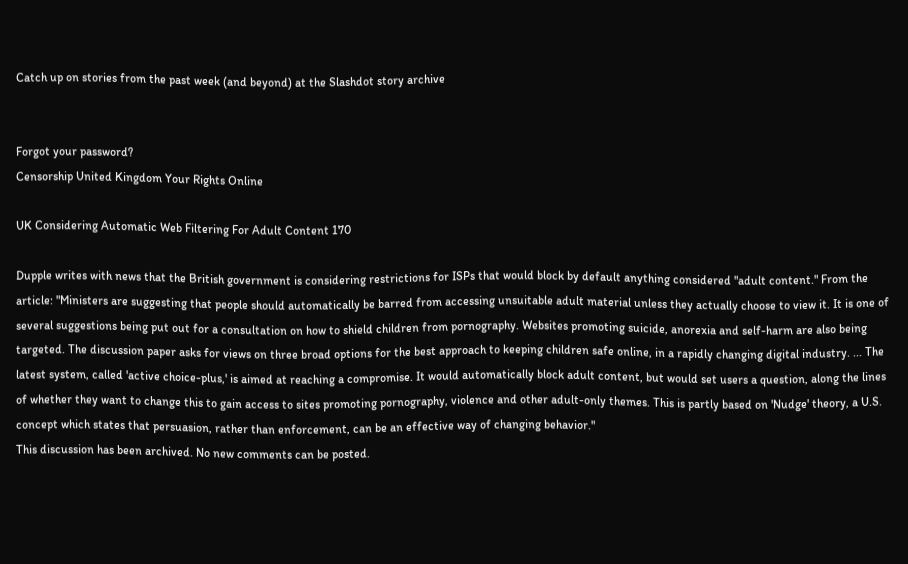Catch up on stories from the past week (and beyond) at the Slashdot story archive


Forgot your password?
Censorship United Kingdom Your Rights Online

UK Considering Automatic Web Filtering For Adult Content 170

Dupple writes with news that the British government is considering restrictions for ISPs that would block by default anything considered "adult content." From the article: "Ministers are suggesting that people should automatically be barred from accessing unsuitable adult material unless they actually choose to view it. It is one of several suggestions being put out for a consultation on how to shield children from pornography. Websites promoting suicide, anorexia and self-harm are also being targeted. The discussion paper asks for views on three broad options for the best approach to keeping children safe online, in a rapidly changing digital industry. ... The latest system, called 'active choice-plus,' is aimed at reaching a compromise. It would automatically block adult content, but would set users a question, along the lines of whether they want to change this to gain access to sites promoting pornography, violence and other adult-only themes. This is partly based on 'Nudge' theory, a U.S. concept which states that persuasion, rather than enforcement, can be an effective way of changing behavior."
This discussion has been archived. No new comments can be posted.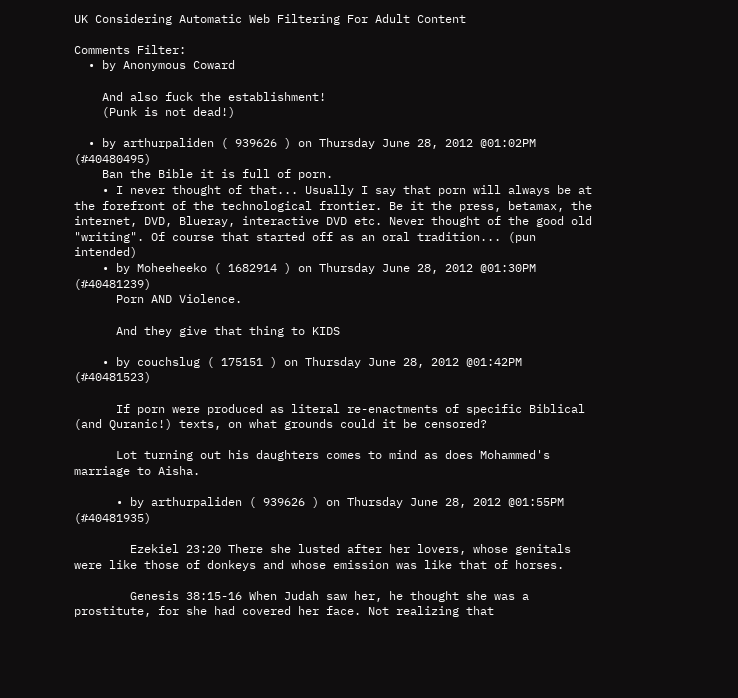UK Considering Automatic Web Filtering For Adult Content

Comments Filter:
  • by Anonymous Coward

    And also fuck the establishment!
    (Punk is not dead!)

  • by arthurpaliden ( 939626 ) on Thursday June 28, 2012 @01:02PM (#40480495)
    Ban the Bible it is full of porn.
    • I never thought of that... Usually I say that porn will always be at the forefront of the technological frontier. Be it the press, betamax, the internet, DVD, Blueray, interactive DVD etc. Never thought of the good old "writing". Of course that started off as an oral tradition... (pun intended)
    • by Moheeheeko ( 1682914 ) on Thursday June 28, 2012 @01:30PM (#40481239)
      Porn AND Violence.

      And they give that thing to KIDS

    • by couchslug ( 175151 ) on Thursday June 28, 2012 @01:42PM (#40481523)

      If porn were produced as literal re-enactments of specific Biblical (and Quranic!) texts, on what grounds could it be censored?

      Lot turning out his daughters comes to mind as does Mohammed's marriage to Aisha.

      • by arthurpaliden ( 939626 ) on Thursday June 28, 2012 @01:55PM (#40481935)

        Ezekiel 23:20 There she lusted after her lovers, whose genitals were like those of donkeys and whose emission was like that of horses.

        Genesis 38:15-16 When Judah saw her, he thought she was a prostitute, for she had covered her face. Not realizing that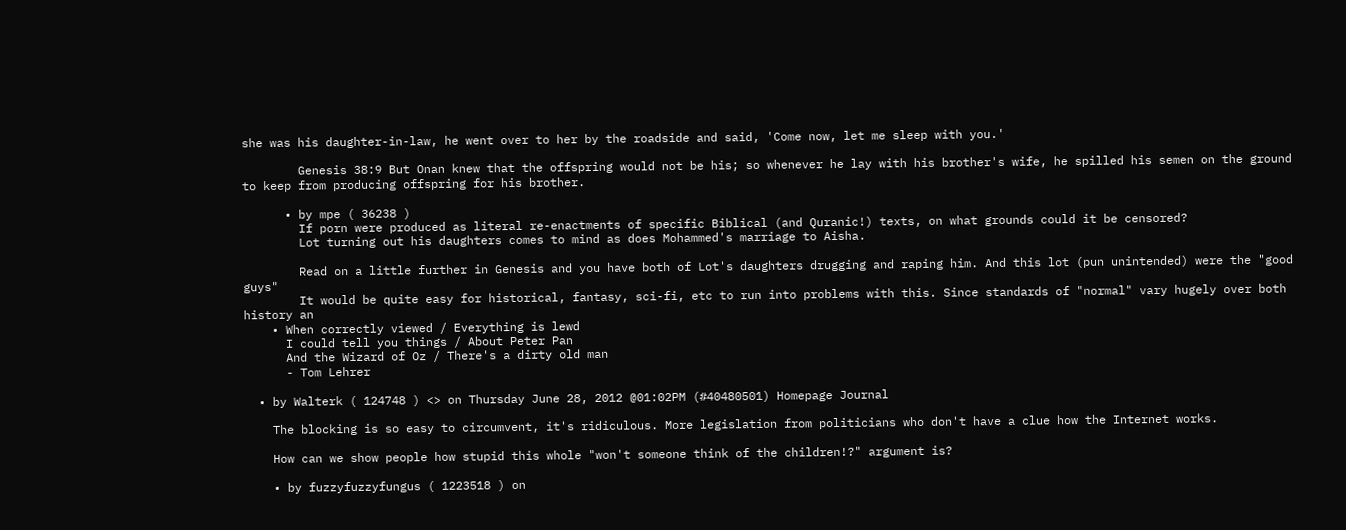she was his daughter-in-law, he went over to her by the roadside and said, 'Come now, let me sleep with you.'

        Genesis 38:9 But Onan knew that the offspring would not be his; so whenever he lay with his brother's wife, he spilled his semen on the ground to keep from producing offspring for his brother.

      • by mpe ( 36238 )
        If porn were produced as literal re-enactments of specific Biblical (and Quranic!) texts, on what grounds could it be censored?
        Lot turning out his daughters comes to mind as does Mohammed's marriage to Aisha.

        Read on a little further in Genesis and you have both of Lot's daughters drugging and raping him. And this lot (pun unintended) were the "good guys"
        It would be quite easy for historical, fantasy, sci-fi, etc to run into problems with this. Since standards of "normal" vary hugely over both history an
    • When correctly viewed / Everything is lewd
      I could tell you things / About Peter Pan
      And the Wizard of Oz / There's a dirty old man
      - Tom Lehrer

  • by Walterk ( 124748 ) <> on Thursday June 28, 2012 @01:02PM (#40480501) Homepage Journal

    The blocking is so easy to circumvent, it's ridiculous. More legislation from politicians who don't have a clue how the Internet works.

    How can we show people how stupid this whole "won't someone think of the children!?" argument is?

    • by fuzzyfuzzyfungus ( 1223518 ) on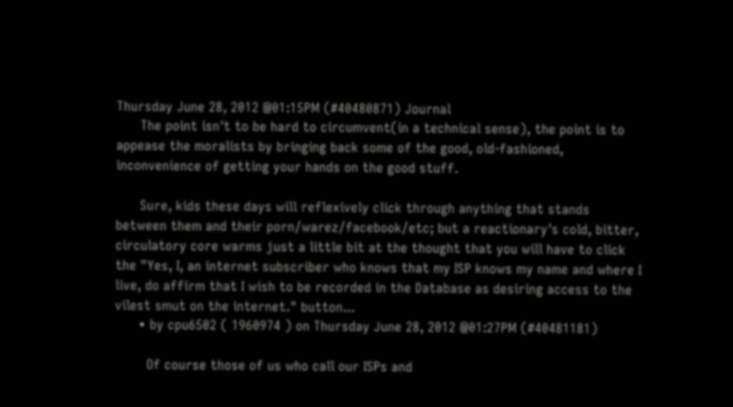Thursday June 28, 2012 @01:15PM (#40480871) Journal
      The point isn't to be hard to circumvent(in a technical sense), the point is to appease the moralists by bringing back some of the good, old-fashioned, inconvenience of getting your hands on the good stuff.

      Sure, kids these days will reflexively click through anything that stands between them and their porn/warez/facebook/etc; but a reactionary's cold, bitter, circulatory core warms just a little bit at the thought that you will have to click the "Yes, I, an internet subscriber who knows that my ISP knows my name and where I live, do affirm that I wish to be recorded in the Database as desiring access to the vilest smut on the internet." button...
      • by cpu6502 ( 1960974 ) on Thursday June 28, 2012 @01:27PM (#40481181)

        Of course those of us who call our ISPs and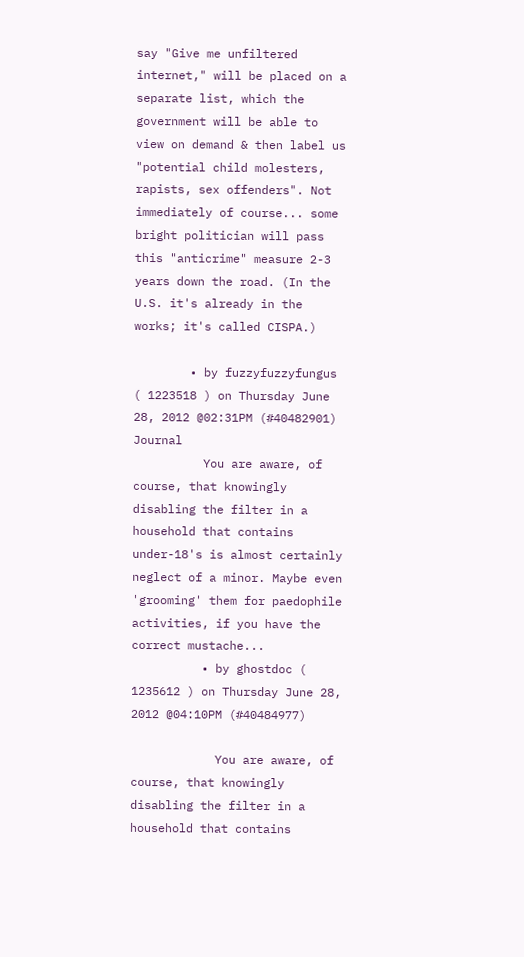say "Give me unfiltered internet," will be placed on a separate list, which the government will be able to view on demand & then label us "potential child molesters, rapists, sex offenders". Not immediately of course... some bright politician will pass this "anticrime" measure 2-3 years down the road. (In the U.S. it's already in the works; it's called CISPA.)

        • by fuzzyfuzzyfungus ( 1223518 ) on Thursday June 28, 2012 @02:31PM (#40482901) Journal
          You are aware, of course, that knowingly disabling the filter in a household that contains under-18's is almost certainly neglect of a minor. Maybe even 'grooming' them for paedophile activities, if you have the correct mustache...
          • by ghostdoc ( 1235612 ) on Thursday June 28, 2012 @04:10PM (#40484977)

            You are aware, of course, that knowingly disabling the filter in a household that contains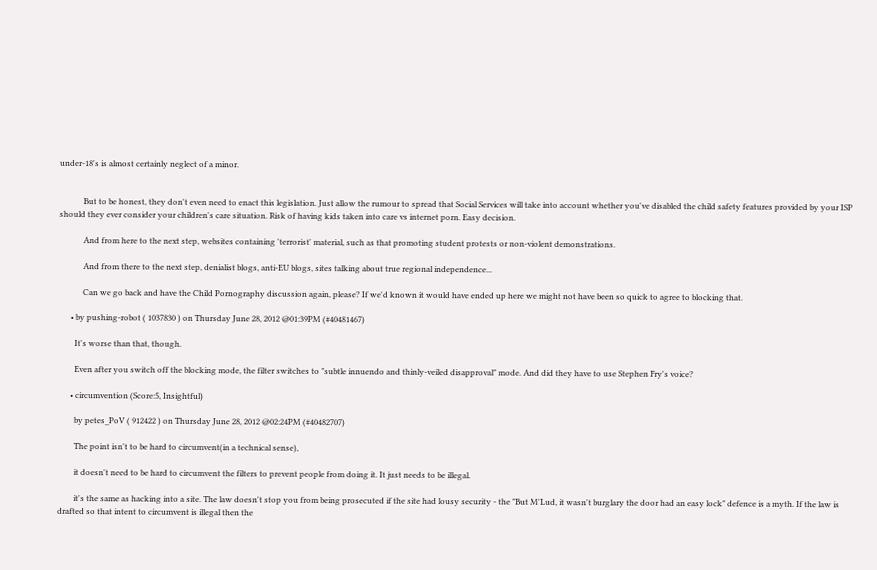under-18's is almost certainly neglect of a minor.


            But to be honest, they don't even need to enact this legislation. Just allow the rumour to spread that Social Services will take into account whether you've disabled the child safety features provided by your ISP should they ever consider your children's care situation. Risk of having kids taken into care vs internet porn. Easy decision.

            And from here to the next step, websites containing 'terrorist' material, such as that promoting student protests or non-violent demonstrations.

            And from there to the next step, denialist blogs, anti-EU blogs, sites talking about true regional independence...

            Can we go back and have the Child Pornography discussion again, please? If we'd known it would have ended up here we might not have been so quick to agree to blocking that.

      • by pushing-robot ( 1037830 ) on Thursday June 28, 2012 @01:39PM (#40481467)

        It's worse than that, though.

        Even after you switch off the blocking mode, the filter switches to "subtle innuendo and thinly-veiled disapproval" mode. And did they have to use Stephen Fry's voice?

      • circumvention (Score:5, Insightful)

        by petes_PoV ( 912422 ) on Thursday June 28, 2012 @02:24PM (#40482707)

        The point isn't to be hard to circumvent(in a technical sense),

        it doesn't need to be hard to circumvent the filters to prevent people from doing it. It just needs to be illegal.

        it's the same as hacking into a site. The law doesn't stop you from being prosecuted if the site had lousy security - the "But M'Lud, it wasn't burglary the door had an easy lock" defence is a myth. If the law is drafted so that intent to circumvent is illegal then the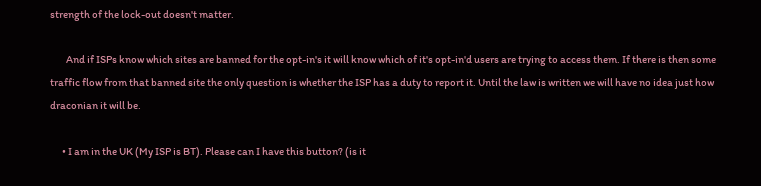strength of the lock-out doesn't matter.

        And if ISPs know which sites are banned for the opt-in's it will know which of it's opt-in'd users are trying to access them. If there is then some traffic flow from that banned site the only question is whether the ISP has a duty to report it. Until the law is written we will have no idea just how draconian it will be.

      • I am in the UK (My ISP is BT). Please can I have this button? (is it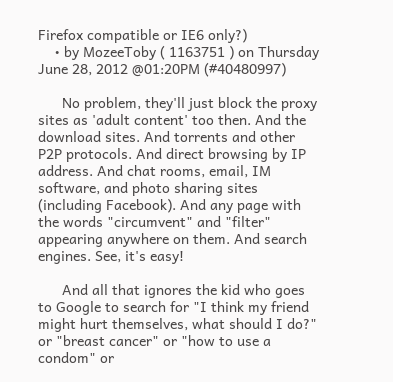Firefox compatible or IE6 only?)
    • by MozeeToby ( 1163751 ) on Thursday June 28, 2012 @01:20PM (#40480997)

      No problem, they'll just block the proxy sites as 'adult content' too then. And the download sites. And torrents and other P2P protocols. And direct browsing by IP address. And chat rooms, email, IM software, and photo sharing sites (including Facebook). And any page with the words "circumvent" and "filter" appearing anywhere on them. And search engines. See, it's easy!

      And all that ignores the kid who goes to Google to search for "I think my friend might hurt themselves, what should I do?" or "breast cancer" or "how to use a condom" or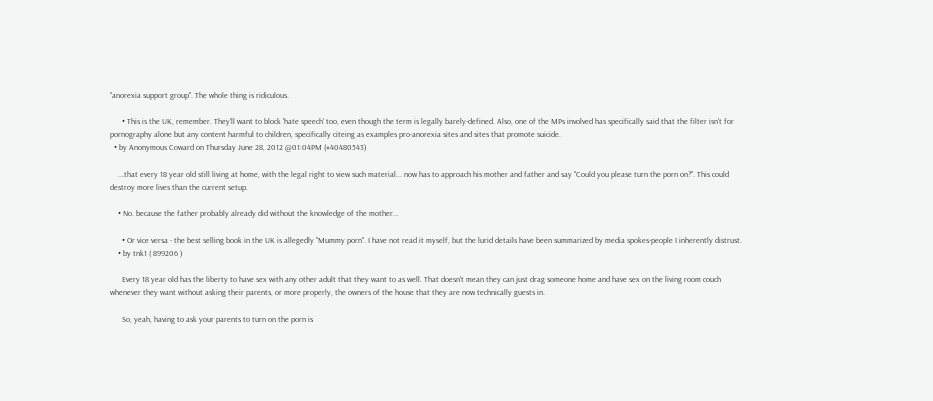"anorexia support group". The whole thing is ridiculous.

      • This is the UK, remember. They'll want to block 'hate speech' too, even though the term is legally barely-defined. Also, one of the MPs involved has specifically said that the filter isn't for pornography alone but any content harmful to children, specifically citeing as examples pro-anorexia sites and sites that promote suicide.
  • by Anonymous Coward on Thursday June 28, 2012 @01:04PM (#40480543)

    ...that every 18 year old still living at home, with the legal right to view such material... now has to approach his mother and father and say "Could you please turn the porn on?". This could destroy more lives than the current setup.

    • No. because the father probably already did without the knowledge of the mother...

      • Or vice versa - the best selling book in the UK is allegedly "Mummy porn". I have not read it myself, but the lurid details have been summarized by media spokes-people I inherently distrust.
    • by tnk1 ( 899206 )

      Every 18 year old has the liberty to have sex with any other adult that they want to as well. That doesn't mean they can just drag someone home and have sex on the living room couch whenever they want without asking their parents, or more properly, the owners of the house that they are now technically guests in.

      So, yeah, having to ask your parents to turn on the porn is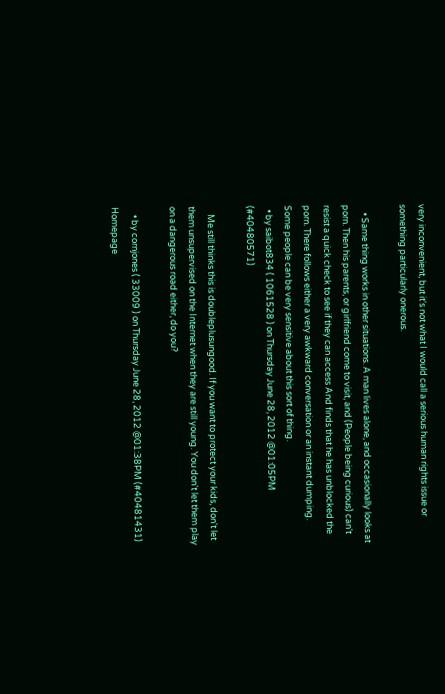very inconvenient, but it's not what I would call a serious human rights issue or something particularly onerous.

    • Same thing works in other situations. A man lives alone, and occasionally looks at porn. Then his parents, or girlfriend come to visit, and (People being curious) can't resist a quick check to see if they can access And finds that he has unblocked the porn. There follows either a very awkward conversation or an instant dumping. Some people can be very sensitive about this sort of thing.
  • by saibot834 ( 1061528 ) on Thursday June 28, 2012 @01:05PM (#40480571)

    Me still thinks this is doubleplusungood. If you want to protect your kids, don't let them unsupervised on the Internet when they are still young. You don't let them play on a dangerous road either, do you?

    • by cornjones ( 33009 ) on Thursday June 28, 2012 @01:38PM (#40481431) Homepage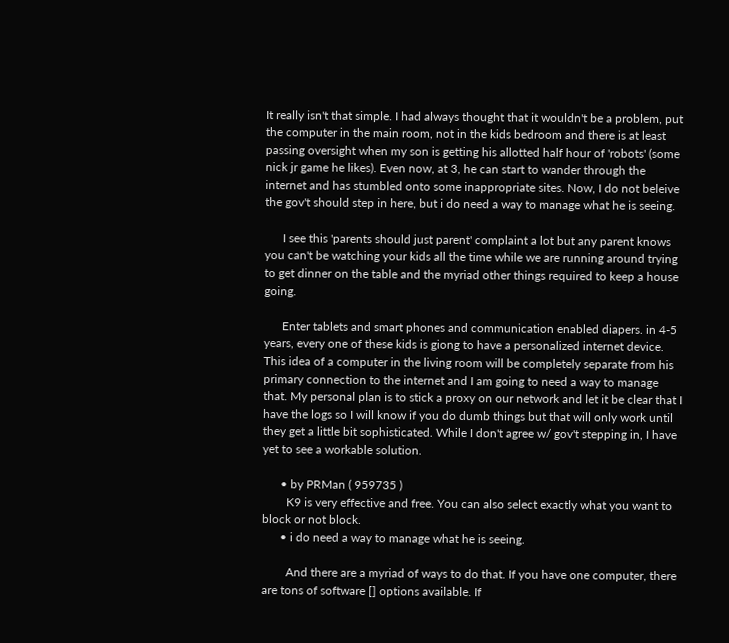It really isn't that simple. I had always thought that it wouldn't be a problem, put the computer in the main room, not in the kids bedroom and there is at least passing oversight when my son is getting his allotted half hour of 'robots' (some nick jr game he likes). Even now, at 3, he can start to wander through the internet and has stumbled onto some inappropriate sites. Now, I do not beleive the gov't should step in here, but i do need a way to manage what he is seeing.

      I see this 'parents should just parent' complaint a lot but any parent knows you can't be watching your kids all the time while we are running around trying to get dinner on the table and the myriad other things required to keep a house going.

      Enter tablets and smart phones and communication enabled diapers. in 4-5 years, every one of these kids is giong to have a personalized internet device. This idea of a computer in the living room will be completely separate from his primary connection to the internet and I am going to need a way to manage that. My personal plan is to stick a proxy on our network and let it be clear that I have the logs so I will know if you do dumb things but that will only work until they get a little bit sophisticated. While I don't agree w/ gov't stepping in, I have yet to see a workable solution.

      • by PRMan ( 959735 )
        K9 is very effective and free. You can also select exactly what you want to block or not block.
      • i do need a way to manage what he is seeing.

        And there are a myriad of ways to do that. If you have one computer, there are tons of software [] options available. If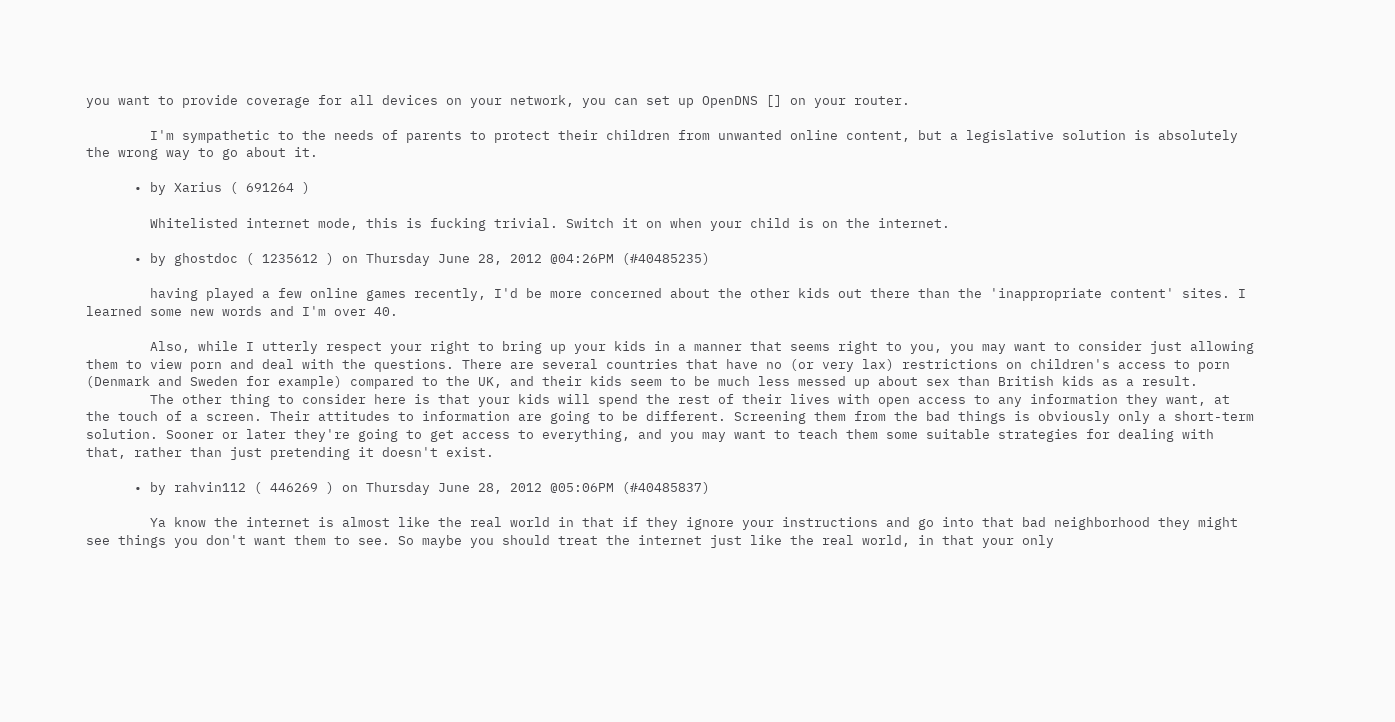you want to provide coverage for all devices on your network, you can set up OpenDNS [] on your router.

        I'm sympathetic to the needs of parents to protect their children from unwanted online content, but a legislative solution is absolutely the wrong way to go about it.

      • by Xarius ( 691264 )

        Whitelisted internet mode, this is fucking trivial. Switch it on when your child is on the internet.

      • by ghostdoc ( 1235612 ) on Thursday June 28, 2012 @04:26PM (#40485235)

        having played a few online games recently, I'd be more concerned about the other kids out there than the 'inappropriate content' sites. I learned some new words and I'm over 40.

        Also, while I utterly respect your right to bring up your kids in a manner that seems right to you, you may want to consider just allowing them to view porn and deal with the questions. There are several countries that have no (or very lax) restrictions on children's access to porn (Denmark and Sweden for example) compared to the UK, and their kids seem to be much less messed up about sex than British kids as a result.
        The other thing to consider here is that your kids will spend the rest of their lives with open access to any information they want, at the touch of a screen. Their attitudes to information are going to be different. Screening them from the bad things is obviously only a short-term solution. Sooner or later they're going to get access to everything, and you may want to teach them some suitable strategies for dealing with that, rather than just pretending it doesn't exist.

      • by rahvin112 ( 446269 ) on Thursday June 28, 2012 @05:06PM (#40485837)

        Ya know the internet is almost like the real world in that if they ignore your instructions and go into that bad neighborhood they might see things you don't want them to see. So maybe you should treat the internet just like the real world, in that your only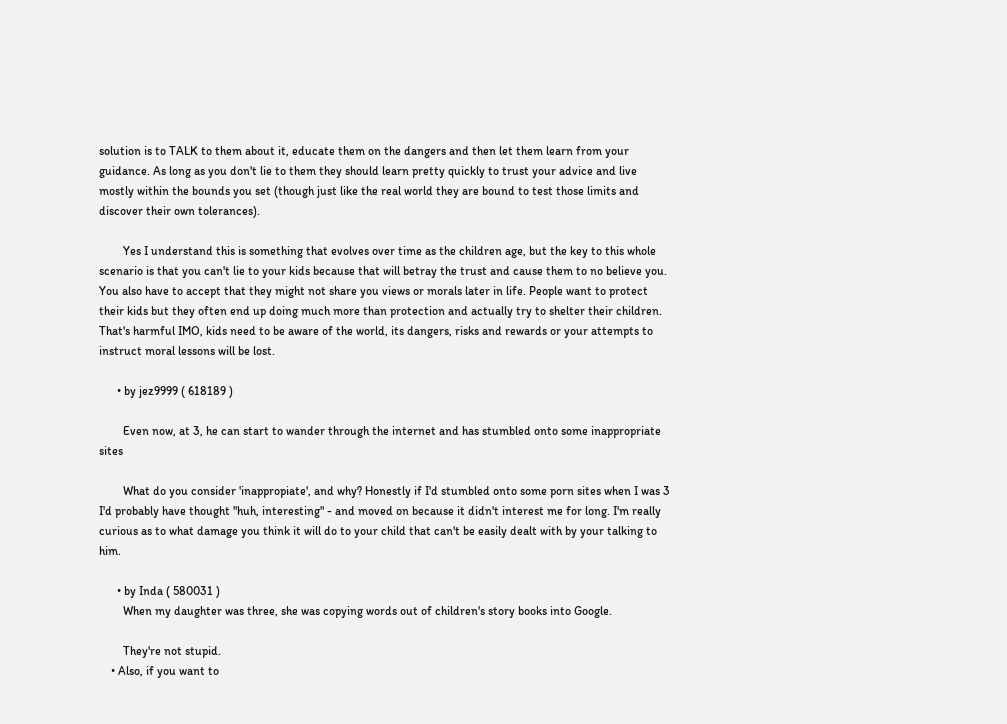solution is to TALK to them about it, educate them on the dangers and then let them learn from your guidance. As long as you don't lie to them they should learn pretty quickly to trust your advice and live mostly within the bounds you set (though just like the real world they are bound to test those limits and discover their own tolerances).

        Yes I understand this is something that evolves over time as the children age, but the key to this whole scenario is that you can't lie to your kids because that will betray the trust and cause them to no believe you. You also have to accept that they might not share you views or morals later in life. People want to protect their kids but they often end up doing much more than protection and actually try to shelter their children. That's harmful IMO, kids need to be aware of the world, its dangers, risks and rewards or your attempts to instruct moral lessons will be lost.

      • by jez9999 ( 618189 )

        Even now, at 3, he can start to wander through the internet and has stumbled onto some inappropriate sites

        What do you consider 'inappropiate', and why? Honestly if I'd stumbled onto some porn sites when I was 3 I'd probably have thought "huh, interesting" - and moved on because it didn't interest me for long. I'm really curious as to what damage you think it will do to your child that can't be easily dealt with by your talking to him.

      • by Inda ( 580031 )
        When my daughter was three, she was copying words out of children's story books into Google.

        They're not stupid.
    • Also, if you want to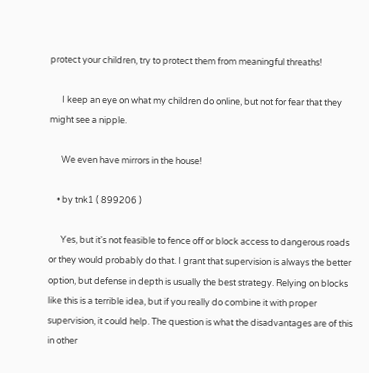protect your children, try to protect them from meaningful threaths!

      I keep an eye on what my children do online, but not for fear that they might see a nipple.

      We even have mirrors in the house!

    • by tnk1 ( 899206 )

      Yes, but it's not feasible to fence off or block access to dangerous roads or they would probably do that. I grant that supervision is always the better option, but defense in depth is usually the best strategy. Relying on blocks like this is a terrible idea, but if you really do combine it with proper supervision, it could help. The question is what the disadvantages are of this in other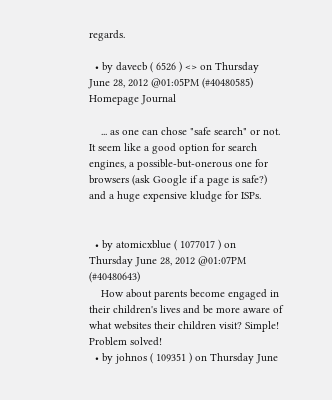regards.

  • by davecb ( 6526 ) <> on Thursday June 28, 2012 @01:05PM (#40480585) Homepage Journal

    ... as one can chose "safe search" or not. It seem like a good option for search engines, a possible-but-onerous one for browsers (ask Google if a page is safe?) and a huge expensive kludge for ISPs.


  • by atomicxblue ( 1077017 ) on Thursday June 28, 2012 @01:07PM (#40480643)
    How about parents become engaged in their children's lives and be more aware of what websites their children visit? Simple! Problem solved!
  • by johnos ( 109351 ) on Thursday June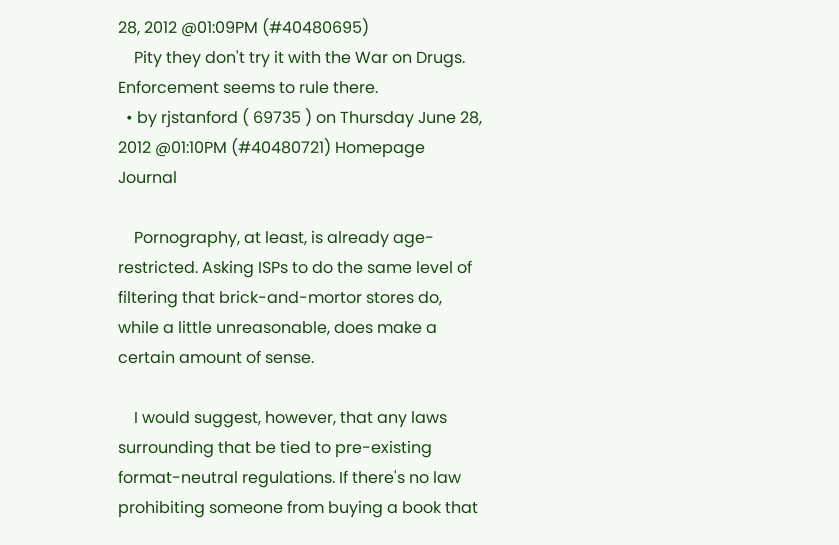28, 2012 @01:09PM (#40480695)
    Pity they don't try it with the War on Drugs. Enforcement seems to rule there.
  • by rjstanford ( 69735 ) on Thursday June 28, 2012 @01:10PM (#40480721) Homepage Journal

    Pornography, at least, is already age-restricted. Asking ISPs to do the same level of filtering that brick-and-mortor stores do, while a little unreasonable, does make a certain amount of sense.

    I would suggest, however, that any laws surrounding that be tied to pre-existing format-neutral regulations. If there's no law prohibiting someone from buying a book that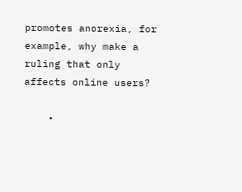promotes anorexia, for example, why make a ruling that only affects online users?

    •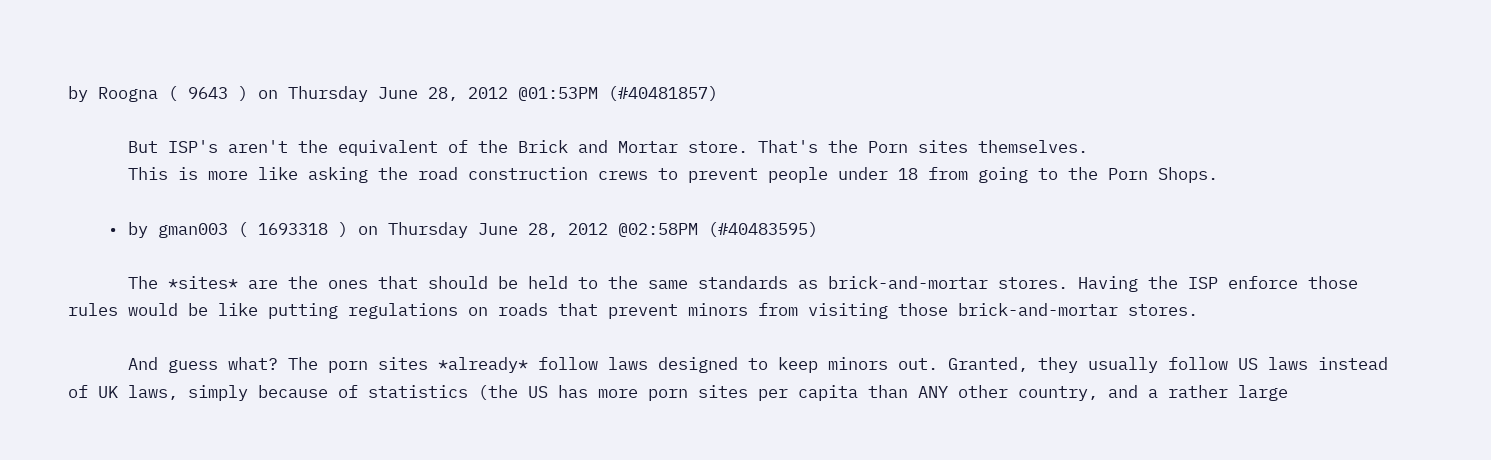by Roogna ( 9643 ) on Thursday June 28, 2012 @01:53PM (#40481857)

      But ISP's aren't the equivalent of the Brick and Mortar store. That's the Porn sites themselves.
      This is more like asking the road construction crews to prevent people under 18 from going to the Porn Shops.

    • by gman003 ( 1693318 ) on Thursday June 28, 2012 @02:58PM (#40483595)

      The *sites* are the ones that should be held to the same standards as brick-and-mortar stores. Having the ISP enforce those rules would be like putting regulations on roads that prevent minors from visiting those brick-and-mortar stores.

      And guess what? The porn sites *already* follow laws designed to keep minors out. Granted, they usually follow US laws instead of UK laws, simply because of statistics (the US has more porn sites per capita than ANY other country, and a rather large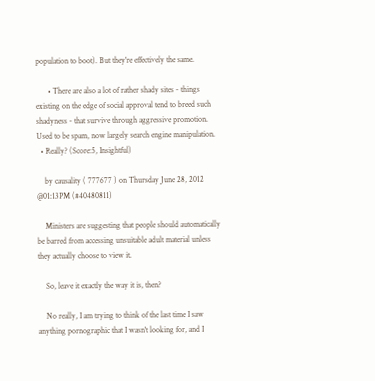population to boot). But they're effectively the same.

      • There are also a lot of rather shady sites - things existing on the edge of social approval tend to breed such shadyness - that survive through aggressive promotion. Used to be spam, now largely search engine manipulation.
  • Really? (Score:5, Insightful)

    by causality ( 777677 ) on Thursday June 28, 2012 @01:13PM (#40480811)

    Ministers are suggesting that people should automatically be barred from accessing unsuitable adult material unless they actually choose to view it.

    So, leave it exactly the way it is, then?

    No really, I am trying to think of the last time I saw anything pornographic that I wasn't looking for, and I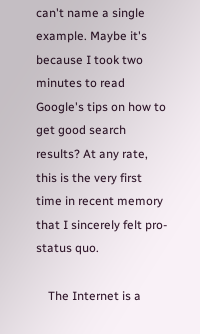can't name a single example. Maybe it's because I took two minutes to read Google's tips on how to get good search results? At any rate, this is the very first time in recent memory that I sincerely felt pro-status quo.

    The Internet is a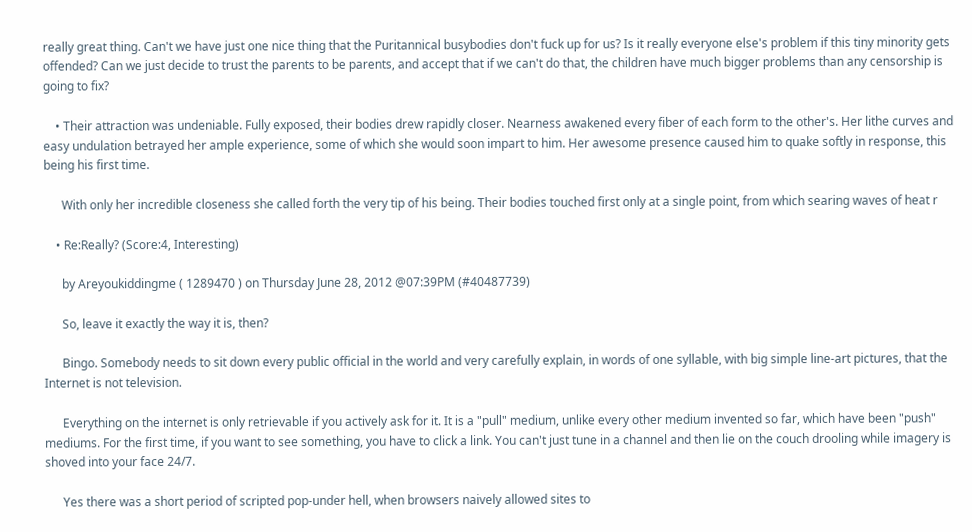really great thing. Can't we have just one nice thing that the Puritannical busybodies don't fuck up for us? Is it really everyone else's problem if this tiny minority gets offended? Can we just decide to trust the parents to be parents, and accept that if we can't do that, the children have much bigger problems than any censorship is going to fix?

    • Their attraction was undeniable. Fully exposed, their bodies drew rapidly closer. Nearness awakened every fiber of each form to the other's. Her lithe curves and easy undulation betrayed her ample experience, some of which she would soon impart to him. Her awesome presence caused him to quake softly in response, this being his first time.

      With only her incredible closeness she called forth the very tip of his being. Their bodies touched first only at a single point, from which searing waves of heat r

    • Re:Really? (Score:4, Interesting)

      by Areyoukiddingme ( 1289470 ) on Thursday June 28, 2012 @07:39PM (#40487739)

      So, leave it exactly the way it is, then?

      Bingo. Somebody needs to sit down every public official in the world and very carefully explain, in words of one syllable, with big simple line-art pictures, that the Internet is not television.

      Everything on the internet is only retrievable if you actively ask for it. It is a "pull" medium, unlike every other medium invented so far, which have been "push" mediums. For the first time, if you want to see something, you have to click a link. You can't just tune in a channel and then lie on the couch drooling while imagery is shoved into your face 24/7.

      Yes there was a short period of scripted pop-under hell, when browsers naively allowed sites to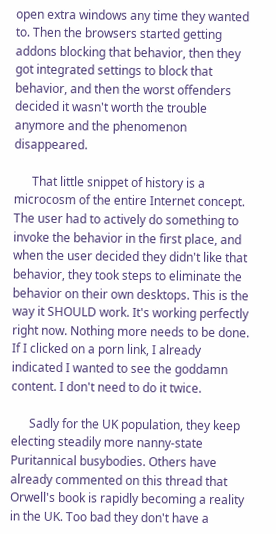open extra windows any time they wanted to. Then the browsers started getting addons blocking that behavior, then they got integrated settings to block that behavior, and then the worst offenders decided it wasn't worth the trouble anymore and the phenomenon disappeared.

      That little snippet of history is a microcosm of the entire Internet concept. The user had to actively do something to invoke the behavior in the first place, and when the user decided they didn't like that behavior, they took steps to eliminate the behavior on their own desktops. This is the way it SHOULD work. It's working perfectly right now. Nothing more needs to be done. If I clicked on a porn link, I already indicated I wanted to see the goddamn content. I don't need to do it twice.

      Sadly for the UK population, they keep electing steadily more nanny-state Puritannical busybodies. Others have already commented on this thread that Orwell's book is rapidly becoming a reality in the UK. Too bad they don't have a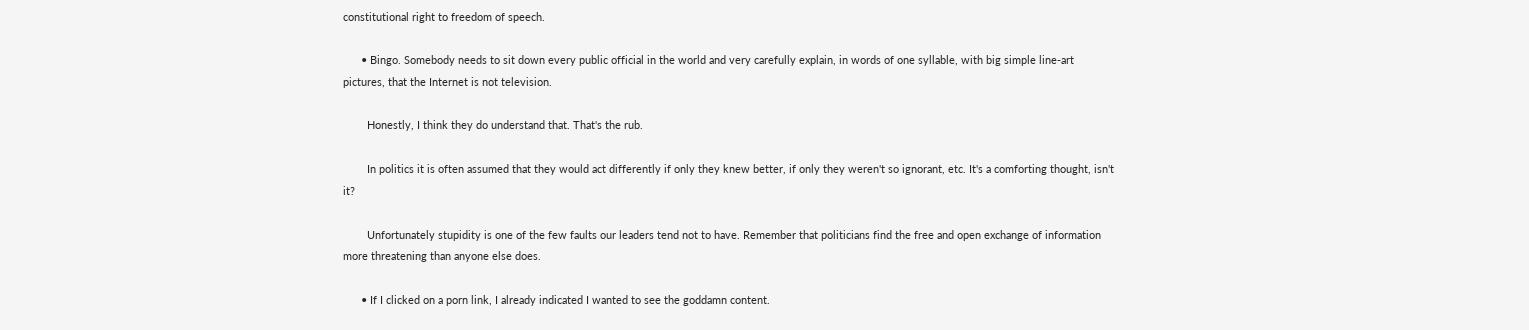constitutional right to freedom of speech.

      • Bingo. Somebody needs to sit down every public official in the world and very carefully explain, in words of one syllable, with big simple line-art pictures, that the Internet is not television.

        Honestly, I think they do understand that. That's the rub.

        In politics it is often assumed that they would act differently if only they knew better, if only they weren't so ignorant, etc. It's a comforting thought, isn't it?

        Unfortunately stupidity is one of the few faults our leaders tend not to have. Remember that politicians find the free and open exchange of information more threatening than anyone else does.

      • If I clicked on a porn link, I already indicated I wanted to see the goddamn content.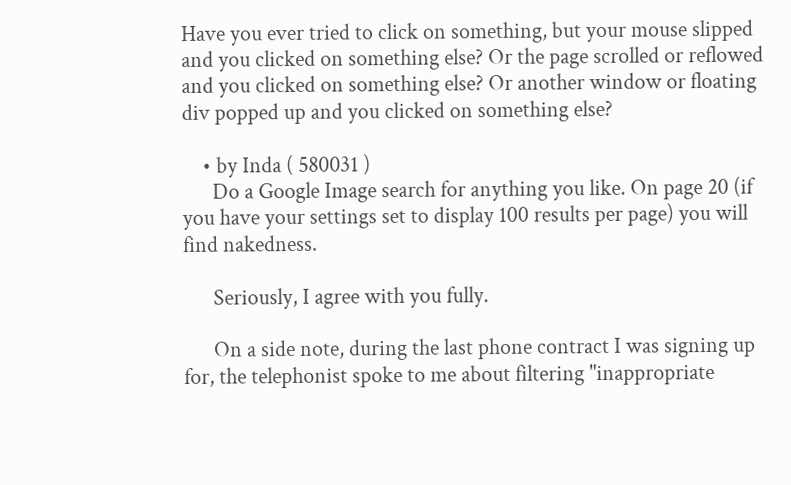Have you ever tried to click on something, but your mouse slipped and you clicked on something else? Or the page scrolled or reflowed and you clicked on something else? Or another window or floating div popped up and you clicked on something else?

    • by Inda ( 580031 )
      Do a Google Image search for anything you like. On page 20 (if you have your settings set to display 100 results per page) you will find nakedness.

      Seriously, I agree with you fully.

      On a side note, during the last phone contract I was signing up for, the telephonist spoke to me about filtering "inappropriate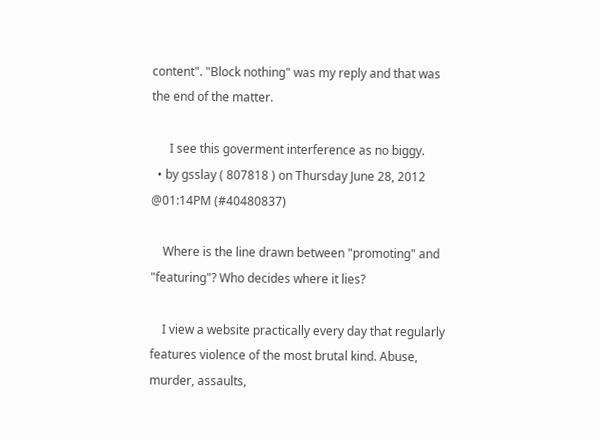content". "Block nothing" was my reply and that was the end of the matter.

      I see this goverment interference as no biggy.
  • by gsslay ( 807818 ) on Thursday June 28, 2012 @01:14PM (#40480837)

    Where is the line drawn between "promoting" and "featuring"? Who decides where it lies?

    I view a website practically every day that regularly features violence of the most brutal kind. Abuse, murder, assaults,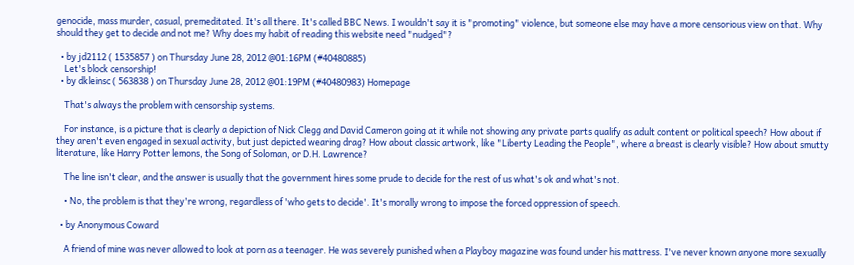genocide, mass murder, casual, premeditated. It's all there. It's called BBC News. I wouldn't say it is "promoting" violence, but someone else may have a more censorious view on that. Why should they get to decide and not me? Why does my habit of reading this website need "nudged"?

  • by jd2112 ( 1535857 ) on Thursday June 28, 2012 @01:16PM (#40480885)
    Let's block censorship!
  • by dkleinsc ( 563838 ) on Thursday June 28, 2012 @01:19PM (#40480983) Homepage

    That's always the problem with censorship systems.

    For instance, is a picture that is clearly a depiction of Nick Clegg and David Cameron going at it while not showing any private parts qualify as adult content or political speech? How about if they aren't even engaged in sexual activity, but just depicted wearing drag? How about classic artwork, like "Liberty Leading the People", where a breast is clearly visible? How about smutty literature, like Harry Potter lemons, the Song of Soloman, or D.H. Lawrence?

    The line isn't clear, and the answer is usually that the government hires some prude to decide for the rest of us what's ok and what's not.

    • No, the problem is that they're wrong, regardless of 'who gets to decide'. It's morally wrong to impose the forced oppression of speech.

  • by Anonymous Coward

    A friend of mine was never allowed to look at porn as a teenager. He was severely punished when a Playboy magazine was found under his mattress. I've never known anyone more sexually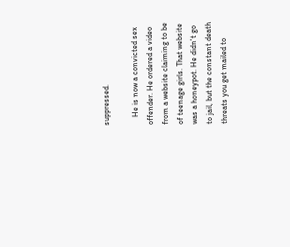suppressed.

    He is now a convicted sex offender. He ordered a video from a website claiming to be of teenage girls. That website was a honeypot. He didn't go to jail, but the constant death threats you get mailed to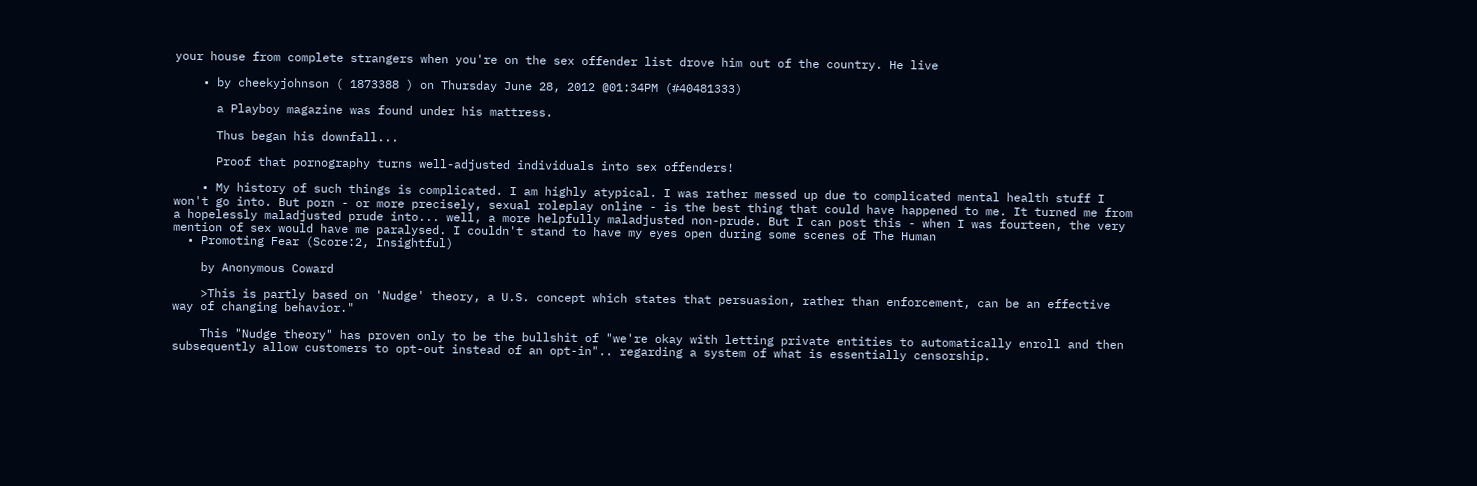your house from complete strangers when you're on the sex offender list drove him out of the country. He live

    • by cheekyjohnson ( 1873388 ) on Thursday June 28, 2012 @01:34PM (#40481333)

      a Playboy magazine was found under his mattress.

      Thus began his downfall...

      Proof that pornography turns well-adjusted individuals into sex offenders!

    • My history of such things is complicated. I am highly atypical. I was rather messed up due to complicated mental health stuff I won't go into. But porn - or more precisely, sexual roleplay online - is the best thing that could have happened to me. It turned me from a hopelessly maladjusted prude into... well, a more helpfully maladjusted non-prude. But I can post this - when I was fourteen, the very mention of sex would have me paralysed. I couldn't stand to have my eyes open during some scenes of The Human
  • Promoting Fear (Score:2, Insightful)

    by Anonymous Coward

    >This is partly based on 'Nudge' theory, a U.S. concept which states that persuasion, rather than enforcement, can be an effective way of changing behavior."

    This "Nudge theory" has proven only to be the bullshit of "we're okay with letting private entities to automatically enroll and then subsequently allow customers to opt-out instead of an opt-in".. regarding a system of what is essentially censorship.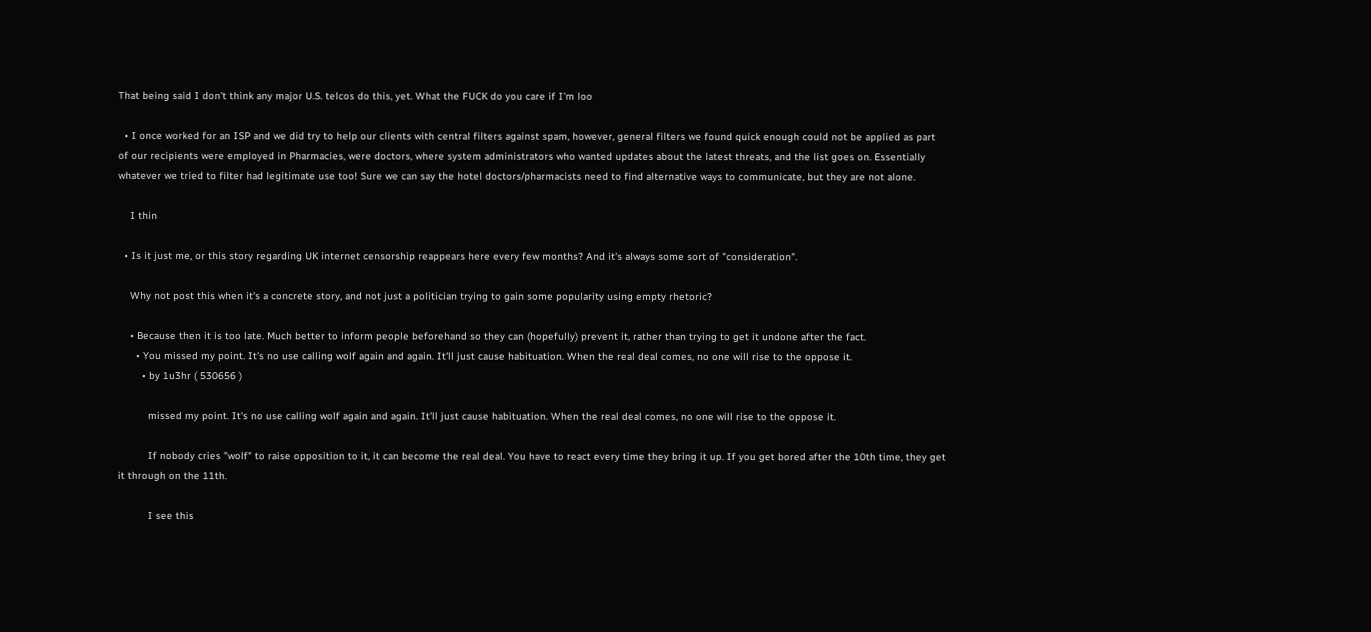That being said I don't think any major U.S. telcos do this, yet. What the FUCK do you care if I'm loo

  • I once worked for an ISP and we did try to help our clients with central filters against spam, however, general filters we found quick enough could not be applied as part of our recipients were employed in Pharmacies, were doctors, where system administrators who wanted updates about the latest threats, and the list goes on. Essentially whatever we tried to filter had legitimate use too! Sure we can say the hotel doctors/pharmacists need to find alternative ways to communicate, but they are not alone.

    I thin

  • Is it just me, or this story regarding UK internet censorship reappears here every few months? And it's always some sort of "consideration".

    Why not post this when it's a concrete story, and not just a politician trying to gain some popularity using empty rhetoric?

    • Because then it is too late. Much better to inform people beforehand so they can (hopefully) prevent it, rather than trying to get it undone after the fact.
      • You missed my point. It's no use calling wolf again and again. It'll just cause habituation. When the real deal comes, no one will rise to the oppose it.
        • by 1u3hr ( 530656 )

          missed my point. It's no use calling wolf again and again. It'll just cause habituation. When the real deal comes, no one will rise to the oppose it.

          If nobody cries "wolf" to raise opposition to it, it can become the real deal. You have to react every time they bring it up. If you get bored after the 10th time, they get it through on the 11th.

          I see this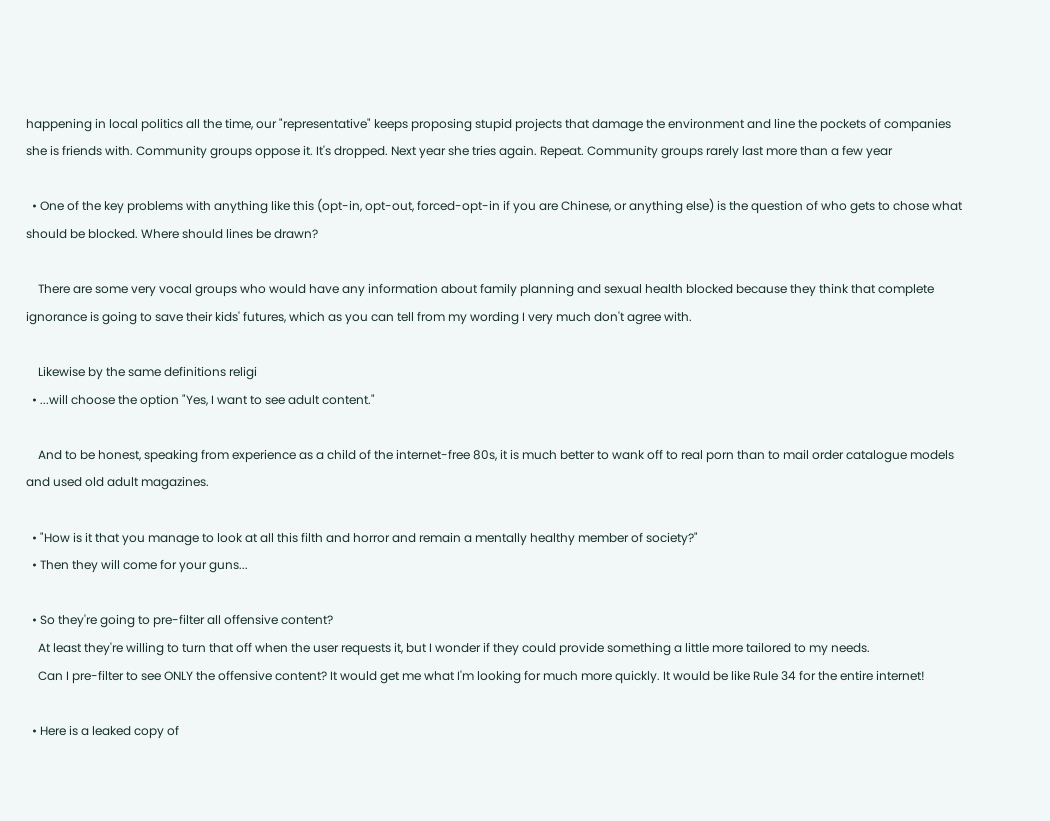happening in local politics all the time, our "representative" keeps proposing stupid projects that damage the environment and line the pockets of companies she is friends with. Community groups oppose it. It's dropped. Next year she tries again. Repeat. Community groups rarely last more than a few year

  • One of the key problems with anything like this (opt-in, opt-out, forced-opt-in if you are Chinese, or anything else) is the question of who gets to chose what should be blocked. Where should lines be drawn?

    There are some very vocal groups who would have any information about family planning and sexual health blocked because they think that complete ignorance is going to save their kids' futures, which as you can tell from my wording I very much don't agree with.

    Likewise by the same definitions religi
  • ...will choose the option "Yes, I want to see adult content."

    And to be honest, speaking from experience as a child of the internet-free 80s, it is much better to wank off to real porn than to mail order catalogue models and used old adult magazines.

  • "How is it that you manage to look at all this filth and horror and remain a mentally healthy member of society?"
  • Then they will come for your guns...

  • So they're going to pre-filter all offensive content?
    At least they're willing to turn that off when the user requests it, but I wonder if they could provide something a little more tailored to my needs.
    Can I pre-filter to see ONLY the offensive content? It would get me what I'm looking for much more quickly. It would be like Rule 34 for the entire internet!

  • Here is a leaked copy of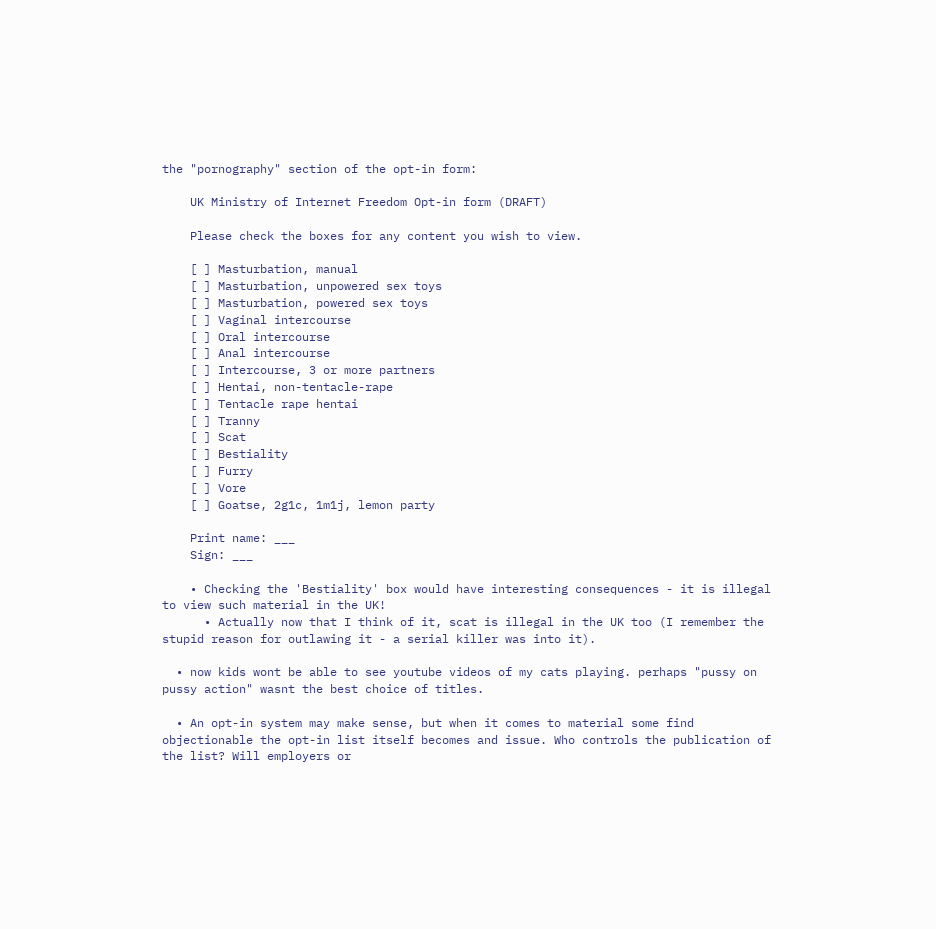the "pornography" section of the opt-in form:

    UK Ministry of Internet Freedom Opt-in form (DRAFT)

    Please check the boxes for any content you wish to view.

    [ ] Masturbation, manual
    [ ] Masturbation, unpowered sex toys
    [ ] Masturbation, powered sex toys
    [ ] Vaginal intercourse
    [ ] Oral intercourse
    [ ] Anal intercourse
    [ ] Intercourse, 3 or more partners
    [ ] Hentai, non-tentacle-rape
    [ ] Tentacle rape hentai
    [ ] Tranny
    [ ] Scat
    [ ] Bestiality
    [ ] Furry
    [ ] Vore
    [ ] Goatse, 2g1c, 1m1j, lemon party

    Print name: ___
    Sign: ___

    • Checking the 'Bestiality' box would have interesting consequences - it is illegal to view such material in the UK!
      • Actually now that I think of it, scat is illegal in the UK too (I remember the stupid reason for outlawing it - a serial killer was into it).

  • now kids wont be able to see youtube videos of my cats playing. perhaps "pussy on pussy action" wasnt the best choice of titles.

  • An opt-in system may make sense, but when it comes to material some find objectionable the opt-in list itself becomes and issue. Who controls the publication of the list? Will employers or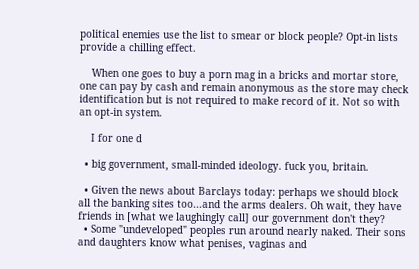political enemies use the list to smear or block people? Opt-in lists provide a chilling effect.

    When one goes to buy a porn mag in a bricks and mortar store, one can pay by cash and remain anonymous as the store may check identification but is not required to make record of it. Not so with an opt-in system.

    I for one d

  • big government, small-minded ideology. fuck you, britain.

  • Given the news about Barclays today: perhaps we should block all the banking sites too...and the arms dealers. Oh wait, they have friends in [what we laughingly call] our government don't they?
  • Some "undeveloped" peoples run around nearly naked. Their sons and daughters know what penises, vaginas and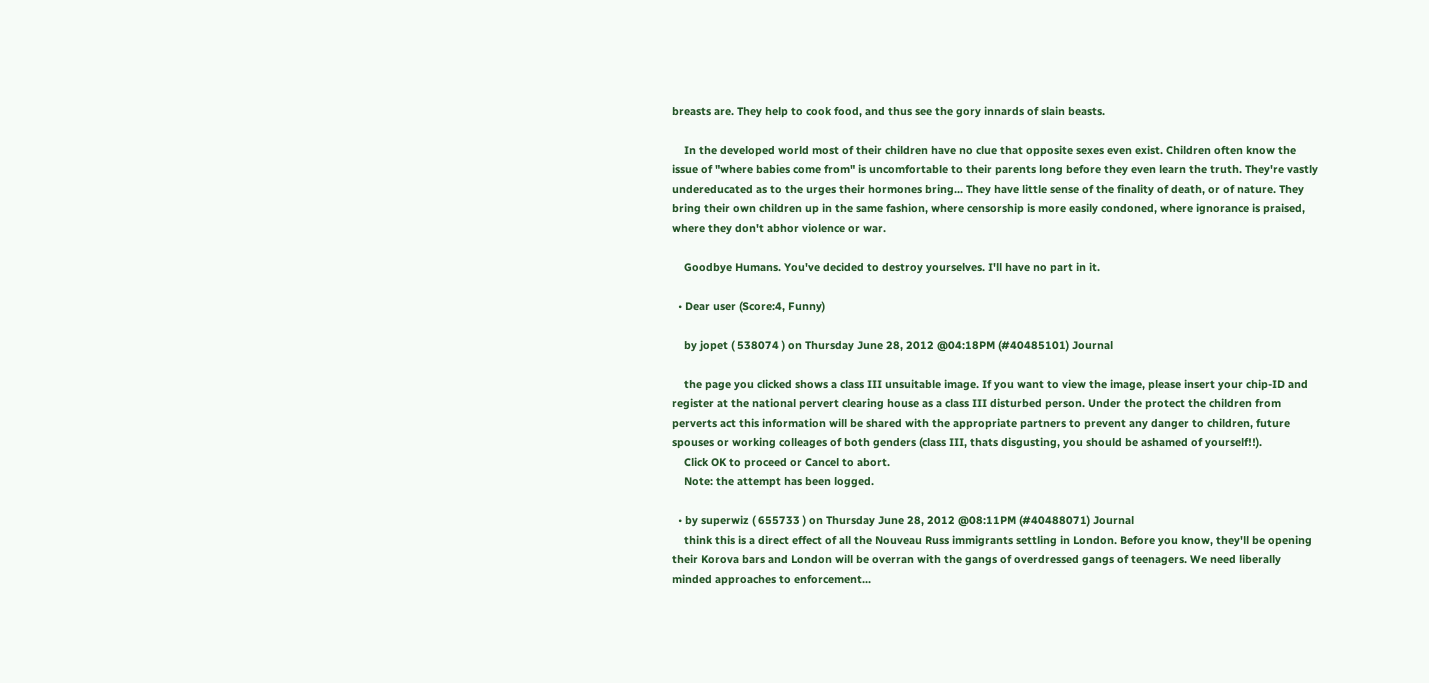breasts are. They help to cook food, and thus see the gory innards of slain beasts.

    In the developed world most of their children have no clue that opposite sexes even exist. Children often know the issue of "where babies come from" is uncomfortable to their parents long before they even learn the truth. They're vastly undereducated as to the urges their hormones bring... They have little sense of the finality of death, or of nature. They bring their own children up in the same fashion, where censorship is more easily condoned, where ignorance is praised, where they don't abhor violence or war.

    Goodbye Humans. You've decided to destroy yourselves. I'll have no part in it.

  • Dear user (Score:4, Funny)

    by jopet ( 538074 ) on Thursday June 28, 2012 @04:18PM (#40485101) Journal

    the page you clicked shows a class III unsuitable image. If you want to view the image, please insert your chip-ID and register at the national pervert clearing house as a class III disturbed person. Under the protect the children from perverts act this information will be shared with the appropriate partners to prevent any danger to children, future spouses or working colleages of both genders (class III, thats disgusting, you should be ashamed of yourself!!).
    Click OK to proceed or Cancel to abort.
    Note: the attempt has been logged.

  • by superwiz ( 655733 ) on Thursday June 28, 2012 @08:11PM (#40488071) Journal
    think this is a direct effect of all the Nouveau Russ immigrants settling in London. Before you know, they'll be opening their Korova bars and London will be overran with the gangs of overdressed gangs of teenagers. We need liberally minded approaches to enforcement...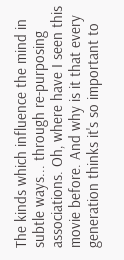The kinds which influence the mind in subtle ways... through re-purposing associations. Oh, where have I seen this movie before. And why is it that every generation thinks it's so important to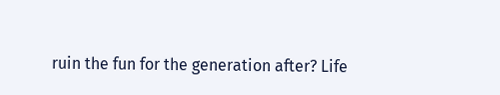ruin the fun for the generation after? Life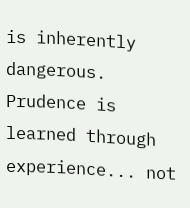is inherently dangerous. Prudence is learned through experience... not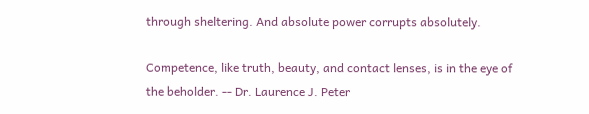through sheltering. And absolute power corrupts absolutely.

Competence, like truth, beauty, and contact lenses, is in the eye of the beholder. -- Dr. Laurence J. Peter